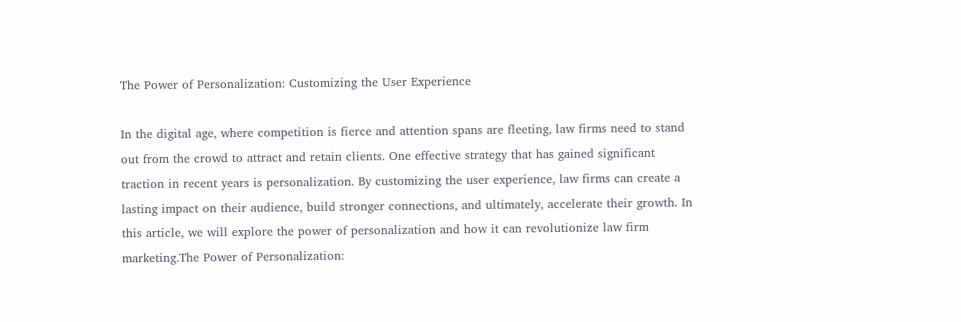The Power of Personalization: Customizing the User Experience

In the digital age, where competition is fierce and attention spans are fleeting, law firms need to stand out from the crowd to attract and retain clients. One effective strategy that has gained significant traction in recent years is personalization. By customizing the user experience, law firms can create a lasting impact on their audience, build stronger connections, and ultimately, accelerate their growth. In this article, we will explore the power of personalization and how it can revolutionize law firm marketing.The Power of Personalization: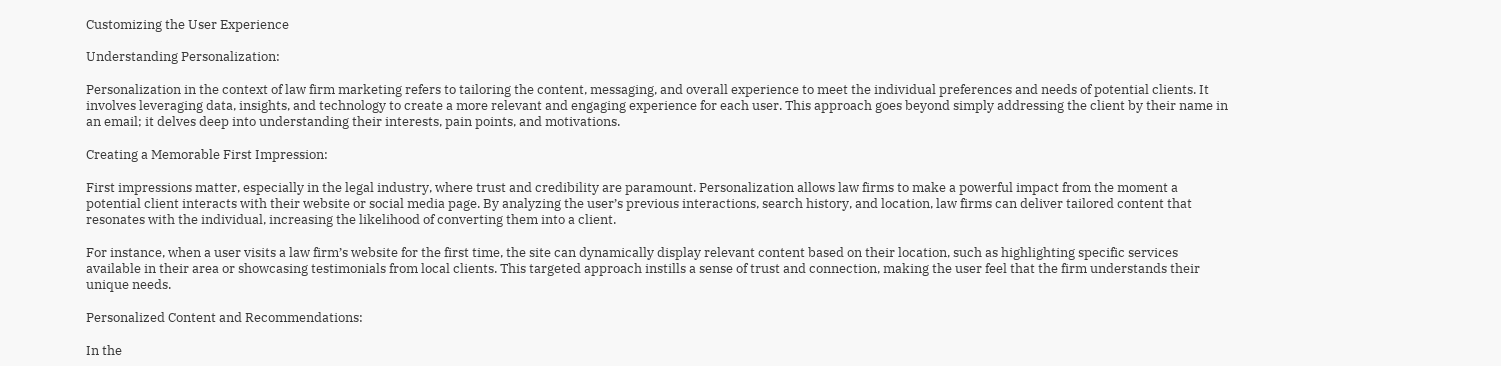Customizing the User Experience

Understanding Personalization:

Personalization in the context of law firm marketing refers to tailoring the content, messaging, and overall experience to meet the individual preferences and needs of potential clients. It involves leveraging data, insights, and technology to create a more relevant and engaging experience for each user. This approach goes beyond simply addressing the client by their name in an email; it delves deep into understanding their interests, pain points, and motivations.

Creating a Memorable First Impression:

First impressions matter, especially in the legal industry, where trust and credibility are paramount. Personalization allows law firms to make a powerful impact from the moment a potential client interacts with their website or social media page. By analyzing the user’s previous interactions, search history, and location, law firms can deliver tailored content that resonates with the individual, increasing the likelihood of converting them into a client.

For instance, when a user visits a law firm’s website for the first time, the site can dynamically display relevant content based on their location, such as highlighting specific services available in their area or showcasing testimonials from local clients. This targeted approach instills a sense of trust and connection, making the user feel that the firm understands their unique needs.

Personalized Content and Recommendations:

In the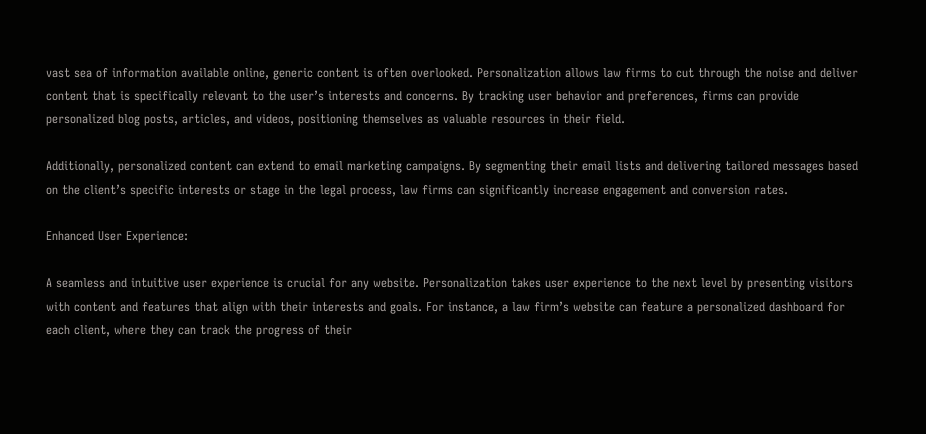vast sea of information available online, generic content is often overlooked. Personalization allows law firms to cut through the noise and deliver content that is specifically relevant to the user’s interests and concerns. By tracking user behavior and preferences, firms can provide personalized blog posts, articles, and videos, positioning themselves as valuable resources in their field.

Additionally, personalized content can extend to email marketing campaigns. By segmenting their email lists and delivering tailored messages based on the client’s specific interests or stage in the legal process, law firms can significantly increase engagement and conversion rates.

Enhanced User Experience:

A seamless and intuitive user experience is crucial for any website. Personalization takes user experience to the next level by presenting visitors with content and features that align with their interests and goals. For instance, a law firm’s website can feature a personalized dashboard for each client, where they can track the progress of their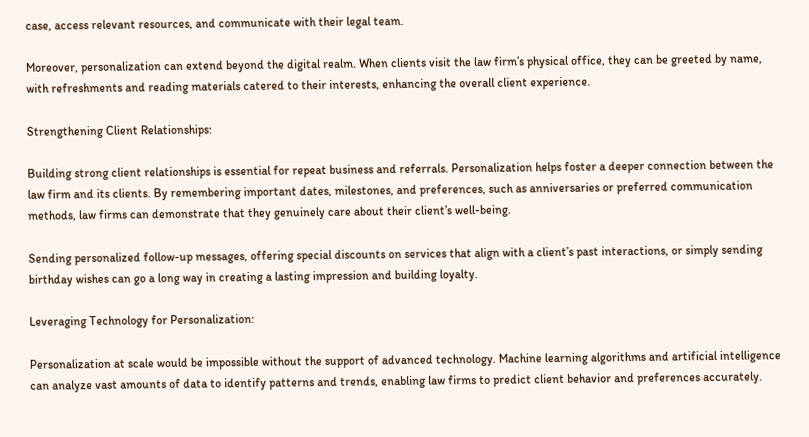case, access relevant resources, and communicate with their legal team.

Moreover, personalization can extend beyond the digital realm. When clients visit the law firm’s physical office, they can be greeted by name, with refreshments and reading materials catered to their interests, enhancing the overall client experience.

Strengthening Client Relationships:

Building strong client relationships is essential for repeat business and referrals. Personalization helps foster a deeper connection between the law firm and its clients. By remembering important dates, milestones, and preferences, such as anniversaries or preferred communication methods, law firms can demonstrate that they genuinely care about their client’s well-being.

Sending personalized follow-up messages, offering special discounts on services that align with a client’s past interactions, or simply sending birthday wishes can go a long way in creating a lasting impression and building loyalty.

Leveraging Technology for Personalization:

Personalization at scale would be impossible without the support of advanced technology. Machine learning algorithms and artificial intelligence can analyze vast amounts of data to identify patterns and trends, enabling law firms to predict client behavior and preferences accurately.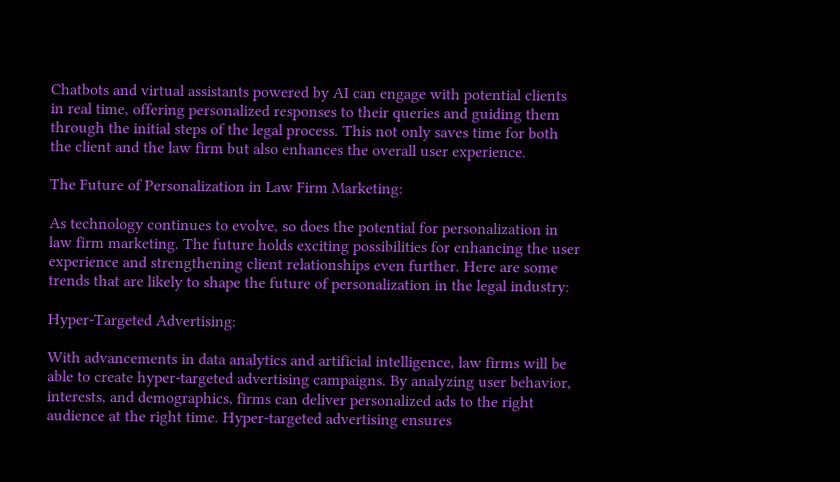Chatbots and virtual assistants powered by AI can engage with potential clients in real time, offering personalized responses to their queries and guiding them through the initial steps of the legal process. This not only saves time for both the client and the law firm but also enhances the overall user experience.

The Future of Personalization in Law Firm Marketing:

As technology continues to evolve, so does the potential for personalization in law firm marketing. The future holds exciting possibilities for enhancing the user experience and strengthening client relationships even further. Here are some trends that are likely to shape the future of personalization in the legal industry:

Hyper-Targeted Advertising:

With advancements in data analytics and artificial intelligence, law firms will be able to create hyper-targeted advertising campaigns. By analyzing user behavior, interests, and demographics, firms can deliver personalized ads to the right audience at the right time. Hyper-targeted advertising ensures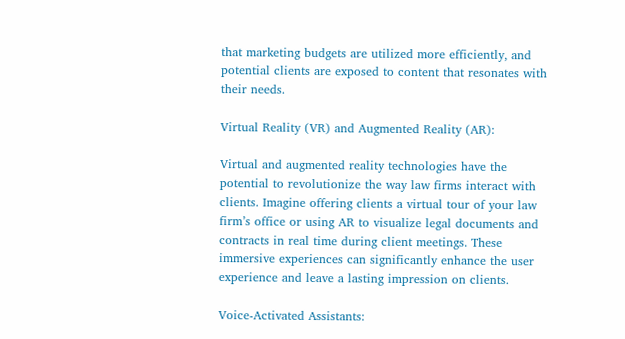that marketing budgets are utilized more efficiently, and potential clients are exposed to content that resonates with their needs.

Virtual Reality (VR) and Augmented Reality (AR):

Virtual and augmented reality technologies have the potential to revolutionize the way law firms interact with clients. Imagine offering clients a virtual tour of your law firm’s office or using AR to visualize legal documents and contracts in real time during client meetings. These immersive experiences can significantly enhance the user experience and leave a lasting impression on clients.

Voice-Activated Assistants: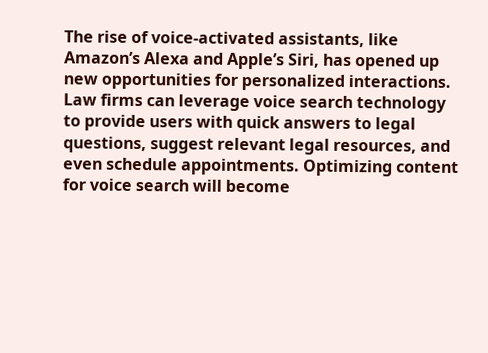The rise of voice-activated assistants, like Amazon’s Alexa and Apple’s Siri, has opened up new opportunities for personalized interactions. Law firms can leverage voice search technology to provide users with quick answers to legal questions, suggest relevant legal resources, and even schedule appointments. Optimizing content for voice search will become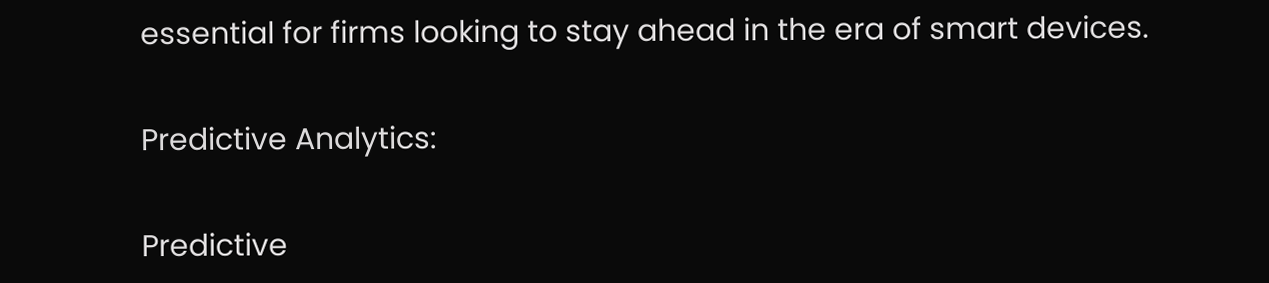essential for firms looking to stay ahead in the era of smart devices.

Predictive Analytics:

Predictive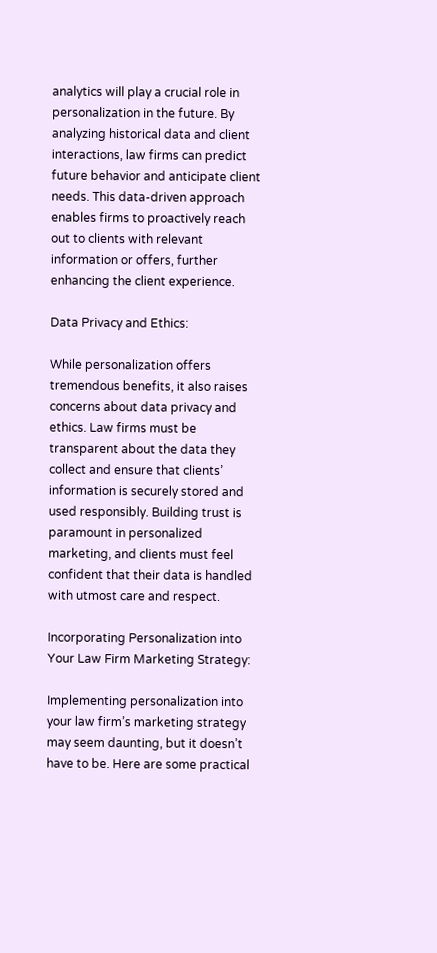analytics will play a crucial role in personalization in the future. By analyzing historical data and client interactions, law firms can predict future behavior and anticipate client needs. This data-driven approach enables firms to proactively reach out to clients with relevant information or offers, further enhancing the client experience.

Data Privacy and Ethics:

While personalization offers tremendous benefits, it also raises concerns about data privacy and ethics. Law firms must be transparent about the data they collect and ensure that clients’ information is securely stored and used responsibly. Building trust is paramount in personalized marketing, and clients must feel confident that their data is handled with utmost care and respect.

Incorporating Personalization into Your Law Firm Marketing Strategy:

Implementing personalization into your law firm’s marketing strategy may seem daunting, but it doesn’t have to be. Here are some practical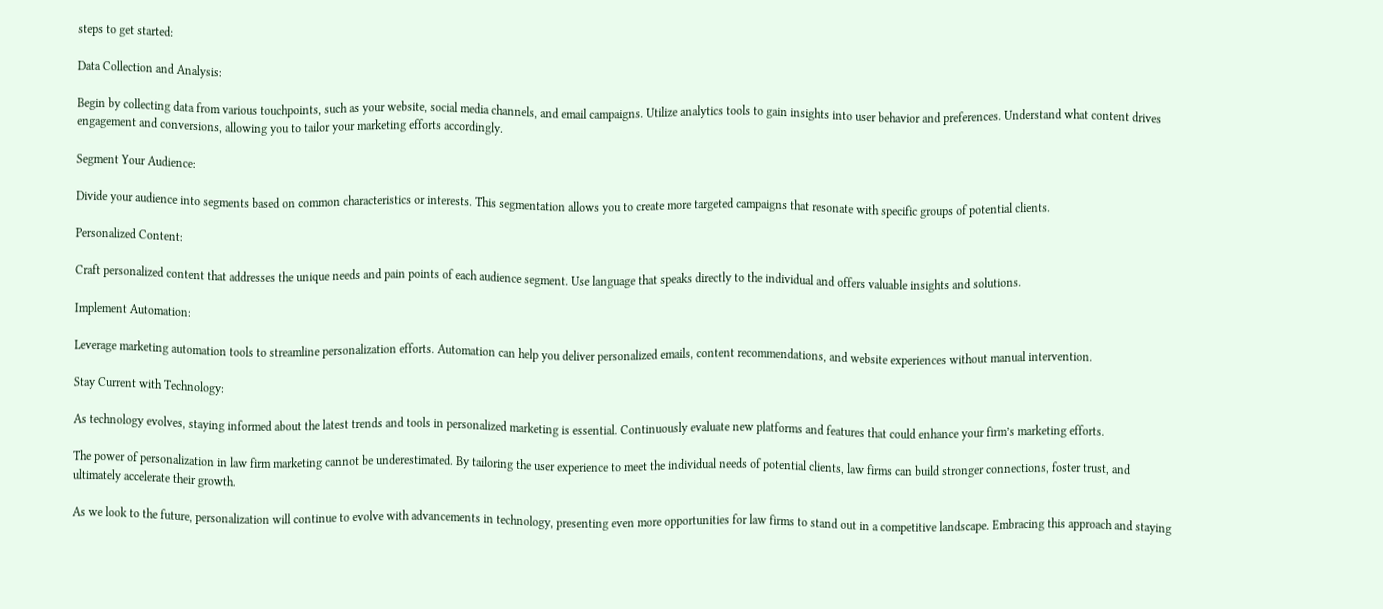steps to get started:

Data Collection and Analysis:

Begin by collecting data from various touchpoints, such as your website, social media channels, and email campaigns. Utilize analytics tools to gain insights into user behavior and preferences. Understand what content drives engagement and conversions, allowing you to tailor your marketing efforts accordingly.

Segment Your Audience:

Divide your audience into segments based on common characteristics or interests. This segmentation allows you to create more targeted campaigns that resonate with specific groups of potential clients.

Personalized Content:

Craft personalized content that addresses the unique needs and pain points of each audience segment. Use language that speaks directly to the individual and offers valuable insights and solutions.

Implement Automation:

Leverage marketing automation tools to streamline personalization efforts. Automation can help you deliver personalized emails, content recommendations, and website experiences without manual intervention.

Stay Current with Technology:

As technology evolves, staying informed about the latest trends and tools in personalized marketing is essential. Continuously evaluate new platforms and features that could enhance your firm’s marketing efforts.

The power of personalization in law firm marketing cannot be underestimated. By tailoring the user experience to meet the individual needs of potential clients, law firms can build stronger connections, foster trust, and ultimately accelerate their growth.

As we look to the future, personalization will continue to evolve with advancements in technology, presenting even more opportunities for law firms to stand out in a competitive landscape. Embracing this approach and staying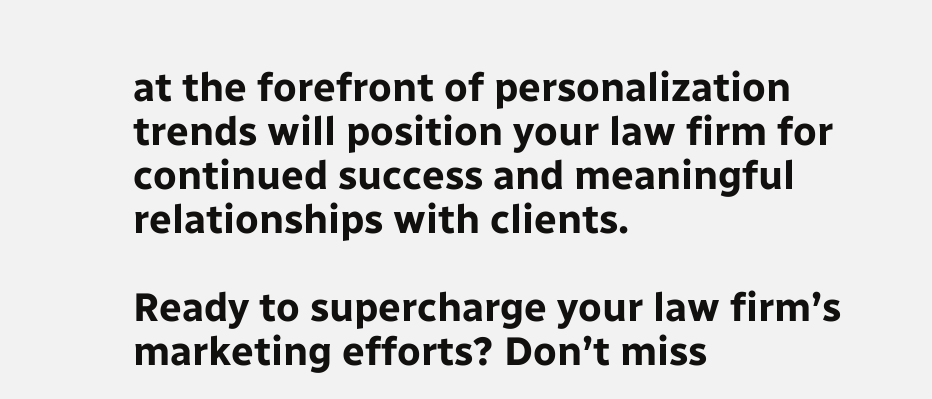at the forefront of personalization trends will position your law firm for continued success and meaningful relationships with clients.

Ready to supercharge your law firm’s marketing efforts? Don’t miss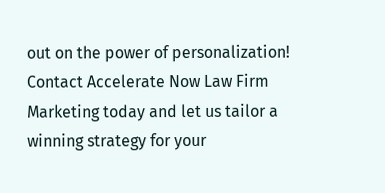out on the power of personalization! Contact Accelerate Now Law Firm Marketing today and let us tailor a winning strategy for your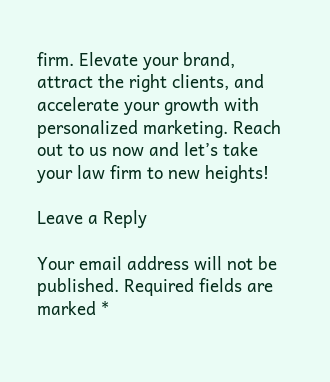firm. Elevate your brand, attract the right clients, and accelerate your growth with personalized marketing. Reach out to us now and let’s take your law firm to new heights!

Leave a Reply

Your email address will not be published. Required fields are marked *